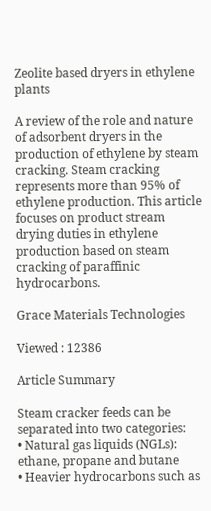Zeolite based dryers in ethylene plants

A review of the role and nature of adsorbent dryers in the production of ethylene by steam cracking. Steam cracking represents more than 95% of ethylene production. This article focuses on product stream drying duties in ethylene production based on steam cracking of paraffinic hydrocarbons.

Grace Materials Technologies

Viewed : 12386

Article Summary

Steam cracker feeds can be separated into two categories:
• Natural gas liquids (NGLs): ethane, propane and butane
• Heavier hydrocarbons such as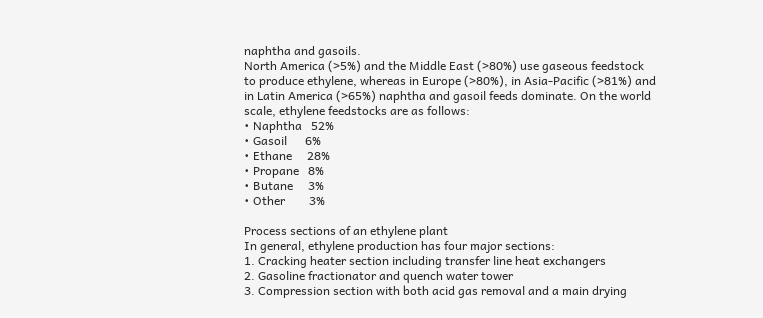naphtha and gasoils.
North America (>5%) and the Middle East (>80%) use gaseous feedstock to produce ethylene, whereas in Europe (>80%), in Asia-Pacific (>81%) and in Latin America (>65%) naphtha and gasoil feeds dominate. On the world scale, ethylene feedstocks are as follows:
• Naphtha   52%
• Gasoil      6%
• Ethane     28%
• Propane   8%
• Butane     3%
• Other        3%

Process sections of an ethylene plant
In general, ethylene production has four major sections:
1. Cracking heater section including transfer line heat exchangers
2. Gasoline fractionator and quench water tower
3. Compression section with both acid gas removal and a main drying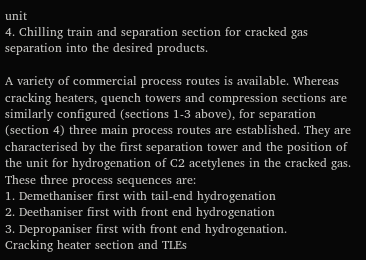unit
4. Chilling train and separation section for cracked gas separation into the desired products.

A variety of commercial process routes is available. Whereas cracking heaters, quench towers and compression sections are similarly configured (sections 1-3 above), for separation (section 4) three main process routes are established. They are characterised by the first separation tower and the position of the unit for hydrogenation of C2 acetylenes in the cracked gas. These three process sequences are:
1. Demethaniser first with tail-end hydrogenation
2. Deethaniser first with front end hydrogenation
3. Depropaniser first with front end hydrogenation.
Cracking heater section and TLEs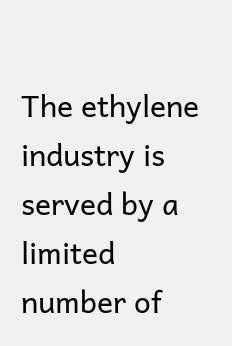The ethylene industry is served by a limited number of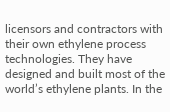licensors and contractors with their own ethylene process technologies. They have designed and built most of the world’s ethylene plants. In the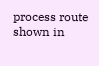process route shown in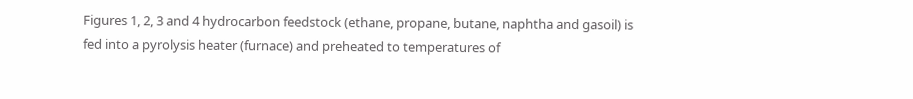Figures 1, 2, 3 and 4 hydrocarbon feedstock (ethane, propane, butane, naphtha and gasoil) is fed into a pyrolysis heater (furnace) and preheated to temperatures of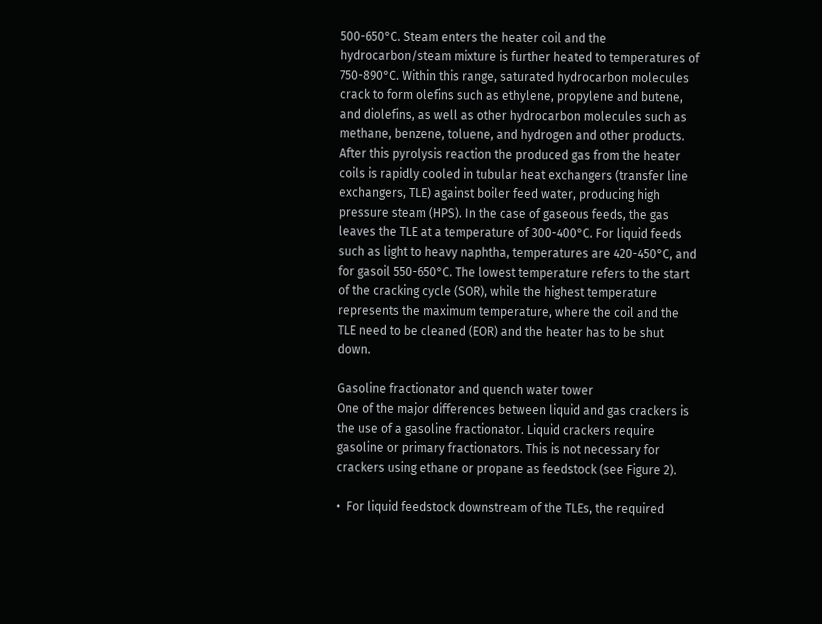500-650°C. Steam enters the heater coil and the hydrocarbon/steam mixture is further heated to temperatures of 750-890°C. Within this range, saturated hydrocarbon molecules crack to form olefins such as ethylene, propylene and butene, and diolefins, as well as other hydrocarbon molecules such as methane, benzene, toluene, and hydrogen and other products. After this pyrolysis reaction the produced gas from the heater coils is rapidly cooled in tubular heat exchangers (transfer line exchangers, TLE) against boiler feed water, producing high pressure steam (HPS). In the case of gaseous feeds, the gas leaves the TLE at a temperature of 300-400°C. For liquid feeds such as light to heavy naphtha, temperatures are 420-450°C, and for gasoil 550-650°C. The lowest temperature refers to the start of the cracking cycle (SOR), while the highest temperature represents the maximum temperature, where the coil and the TLE need to be cleaned (EOR) and the heater has to be shut down.

Gasoline fractionator and quench water tower
One of the major differences between liquid and gas crackers is the use of a gasoline fractionator. Liquid crackers require gasoline or primary fractionators. This is not necessary for crackers using ethane or propane as feedstock (see Figure 2).

•  For liquid feedstock downstream of the TLEs, the required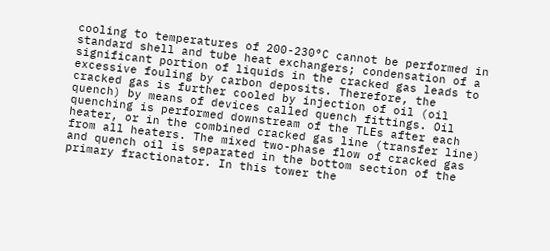cooling to temperatures of 200-230°C cannot be performed in standard shell and tube heat exchangers; condensation of a significant portion of liquids in the cracked gas leads to excessive fouling by carbon deposits. Therefore, the cracked gas is further cooled by injection of oil (oil quench) by means of devices called quench fittings. Oil quenching is performed downstream of the TLEs after each heater, or in the combined cracked gas line (transfer line) from all heaters. The mixed two-phase flow of cracked gas and quench oil is separated in the bottom section of the primary fractionator. In this tower the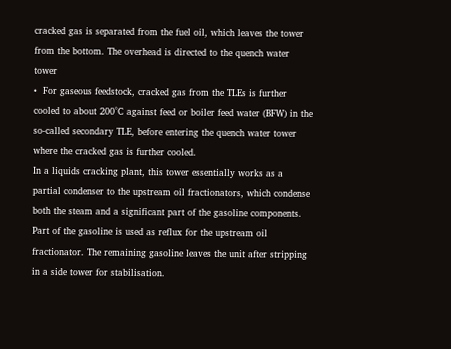cracked gas is separated from the fuel oil, which leaves the tower from the bottom. The overhead is directed to the quench water tower
•  For gaseous feedstock, cracked gas from the TLEs is further cooled to about 200°C against feed or boiler feed water (BFW) in the so-called secondary TLE, before entering the quench water tower where the cracked gas is further cooled.
In a liquids cracking plant, this tower essentially works as a partial condenser to the upstream oil fractionators, which condense both the steam and a significant part of the gasoline components. Part of the gasoline is used as reflux for the upstream oil fractionator. The remaining gasoline leaves the unit after stripping in a side tower for stabilisation.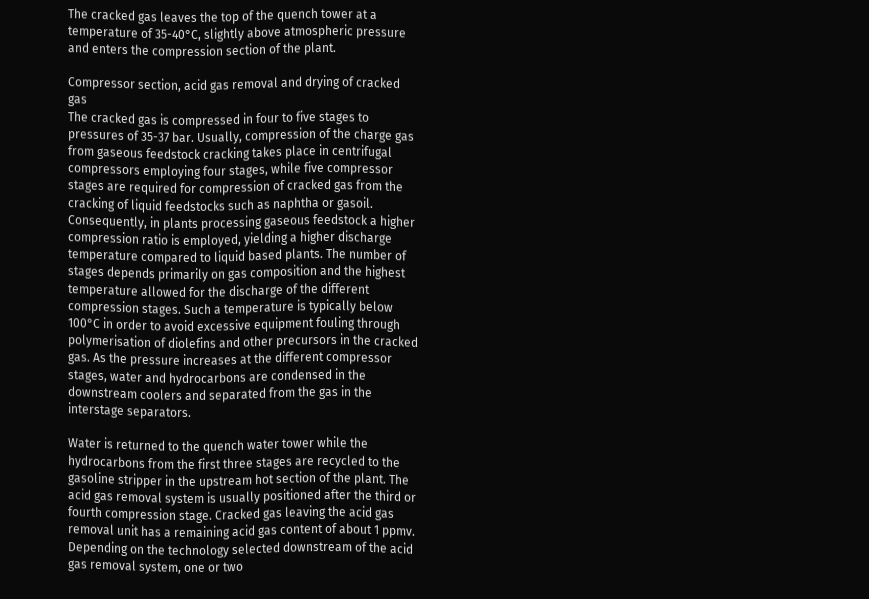The cracked gas leaves the top of the quench tower at a temperature of 35-40°C, slightly above atmospheric pressure and enters the compression section of the plant.

Compressor section, acid gas removal and drying of cracked gas
The cracked gas is compressed in four to five stages to pressures of 35-37 bar. Usually, compression of the charge gas from gaseous feedstock cracking takes place in centrifugal compressors employing four stages, while five compressor stages are required for compression of cracked gas from the cracking of liquid feedstocks such as naphtha or gasoil. Consequently, in plants processing gaseous feedstock a higher compression ratio is employed, yielding a higher discharge temperature compared to liquid based plants. The number of stages depends primarily on gas composition and the highest temperature allowed for the discharge of the different compression stages. Such a temperature is typically below 100°C in order to avoid excessive equipment fouling through polymerisation of diolefins and other precursors in the cracked gas. As the pressure increases at the different compressor stages, water and hydrocarbons are condensed in the downstream coolers and separated from the gas in the interstage separators.

Water is returned to the quench water tower while the hydrocarbons from the first three stages are recycled to the gasoline stripper in the upstream hot section of the plant. The acid gas removal system is usually positioned after the third or fourth compression stage. Cracked gas leaving the acid gas removal unit has a remaining acid gas content of about 1 ppmv. Depending on the technology selected downstream of the acid gas removal system, one or two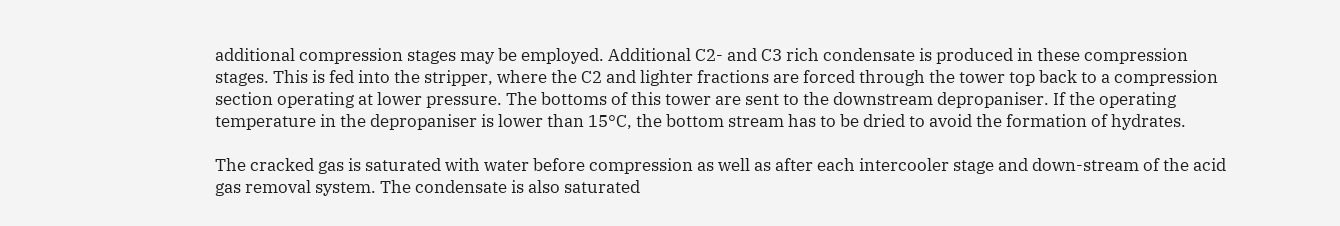additional compression stages may be employed. Additional C2- and C3 rich condensate is produced in these compression stages. This is fed into the stripper, where the C2 and lighter fractions are forced through the tower top back to a compression section operating at lower pressure. The bottoms of this tower are sent to the downstream depropaniser. If the operating temperature in the depropaniser is lower than 15°C, the bottom stream has to be dried to avoid the formation of hydrates.

The cracked gas is saturated with water before compression as well as after each intercooler stage and down-stream of the acid gas removal system. The condensate is also saturated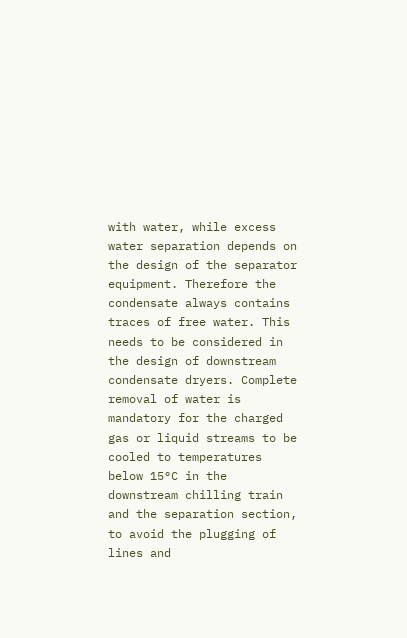with water, while excess water separation depends on the design of the separator equipment. Therefore the condensate always contains traces of free water. This needs to be considered in the design of downstream condensate dryers. Complete removal of water is mandatory for the charged gas or liquid streams to be cooled to temperatures below 15°C in the downstream chilling train and the separation section, to avoid the plugging of lines and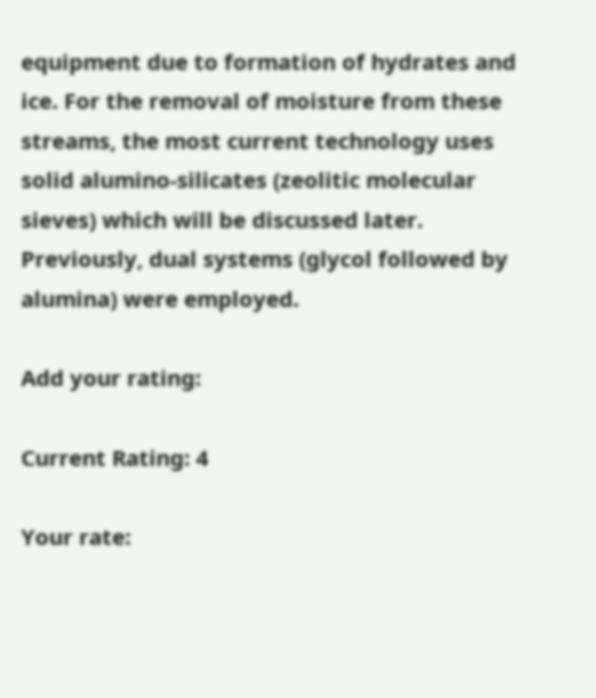equipment due to formation of hydrates and ice. For the removal of moisture from these streams, the most current technology uses solid alumino-silicates (zeolitic molecular sieves) which will be discussed later. Previously, dual systems (glycol followed by alumina) were employed.

Add your rating:

Current Rating: 4

Your rate: